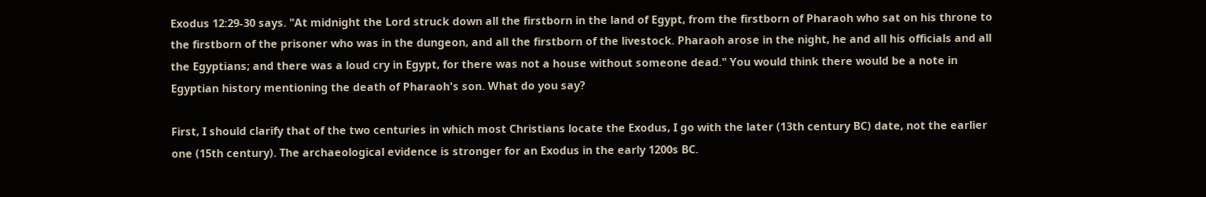Exodus 12:29-30 says. "At midnight the Lord struck down all the firstborn in the land of Egypt, from the firstborn of Pharaoh who sat on his throne to the firstborn of the prisoner who was in the dungeon, and all the firstborn of the livestock. Pharaoh arose in the night, he and all his officials and all the Egyptians; and there was a loud cry in Egypt, for there was not a house without someone dead." You would think there would be a note in Egyptian history mentioning the death of Pharaoh's son. What do you say?

First, I should clarify that of the two centuries in which most Christians locate the Exodus, I go with the later (13th century BC) date, not the earlier one (15th century). The archaeological evidence is stronger for an Exodus in the early 1200s BC.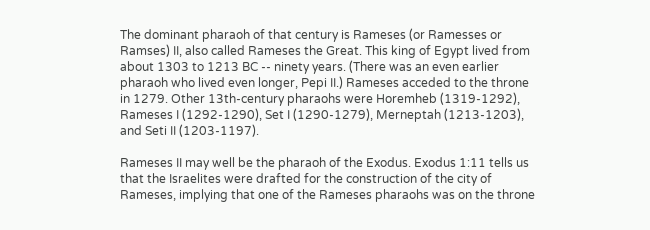The dominant pharaoh of that century is Rameses (or Ramesses or Ramses) II, also called Rameses the Great. This king of Egypt lived from about 1303 to 1213 BC -- ninety years. (There was an even earlier pharaoh who lived even longer, Pepi II.) Rameses acceded to the throne in 1279. Other 13th-century pharaohs were Horemheb (1319-1292), Rameses I (1292-1290), Set I (1290-1279), Merneptah (1213-1203), and Seti II (1203-1197).

Rameses II may well be the pharaoh of the Exodus. Exodus 1:11 tells us that the Israelites were drafted for the construction of the city of Rameses, implying that one of the Rameses pharaohs was on the throne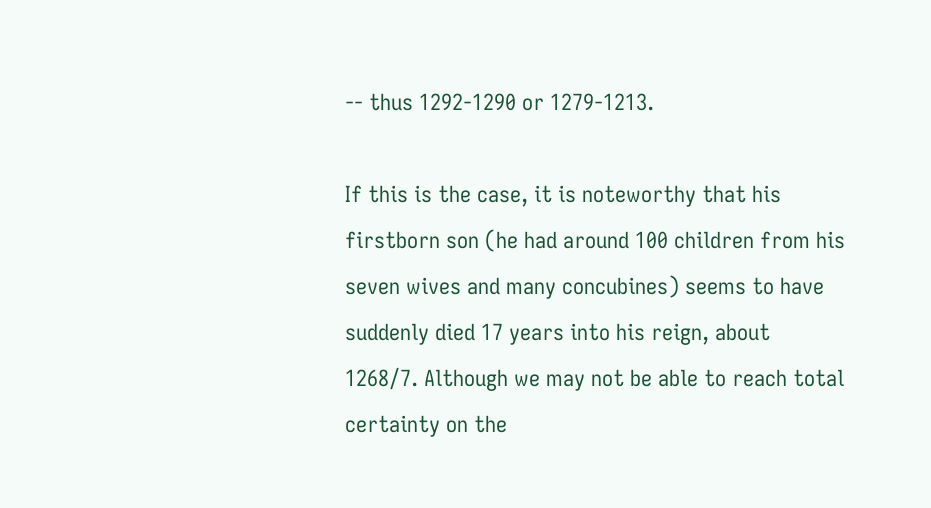-- thus 1292-1290 or 1279-1213.

If this is the case, it is noteworthy that his firstborn son (he had around 100 children from his seven wives and many concubines) seems to have suddenly died 17 years into his reign, about 1268/7. Although we may not be able to reach total certainty on the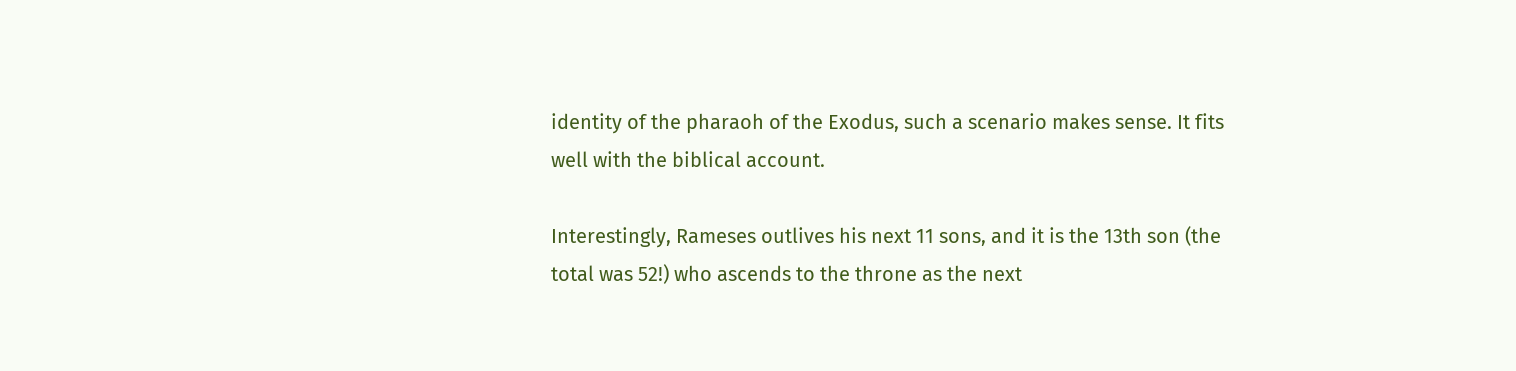identity of the pharaoh of the Exodus, such a scenario makes sense. It fits well with the biblical account.

Interestingly, Rameses outlives his next 11 sons, and it is the 13th son (the total was 52!) who ascends to the throne as the next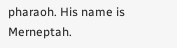pharaoh. His name is Merneptah.